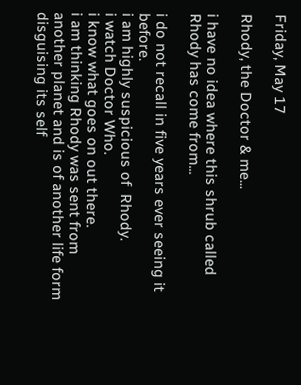Friday, May 17

Rhody, the Doctor & me...

i have no idea where this shrub called Rhody has come from...

i do not recall in five years ever seeing it before.
i am highly suspicious of  Rhody.
i watch Doctor Who.
i know what goes on out there.
i am thinking Rhody was sent from another planet and is of another life form disguising its self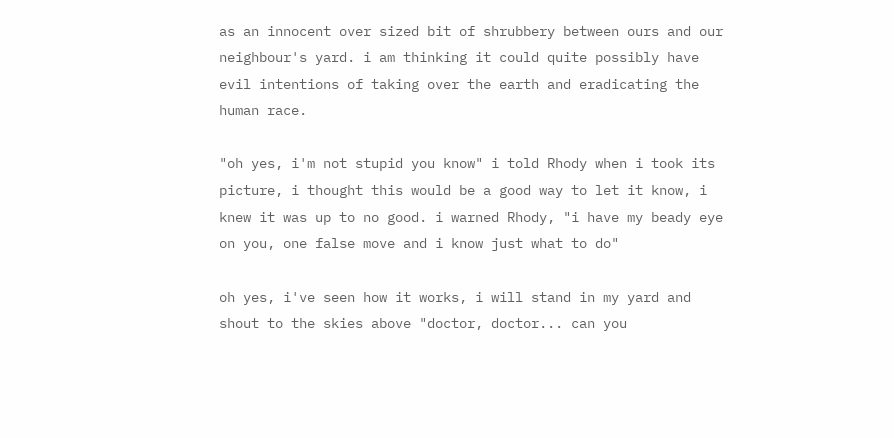as an innocent over sized bit of shrubbery between ours and our neighbour's yard. i am thinking it could quite possibly have evil intentions of taking over the earth and eradicating the human race.

"oh yes, i'm not stupid you know" i told Rhody when i took its picture, i thought this would be a good way to let it know, i knew it was up to no good. i warned Rhody, "i have my beady eye on you, one false move and i know just what to do"

oh yes, i've seen how it works, i will stand in my yard and shout to the skies above "doctor, doctor... can you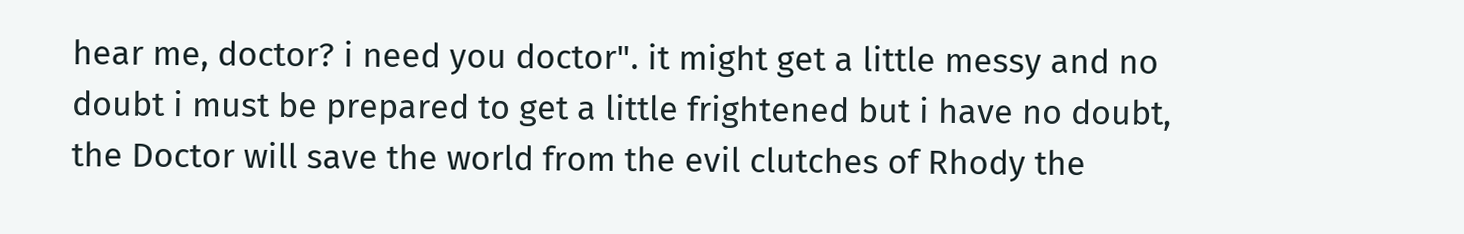hear me, doctor? i need you doctor". it might get a little messy and no doubt i must be prepared to get a little frightened but i have no doubt, the Doctor will save the world from the evil clutches of Rhody the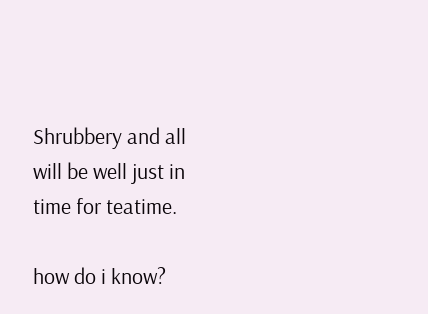Shrubbery and all will be well just in time for teatime.

how do i know?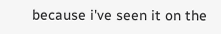because i've seen it on the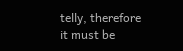telly, therefore it must be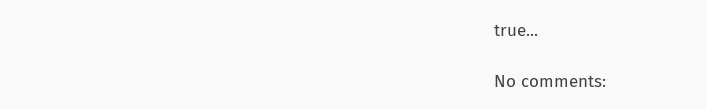true...

No comments: